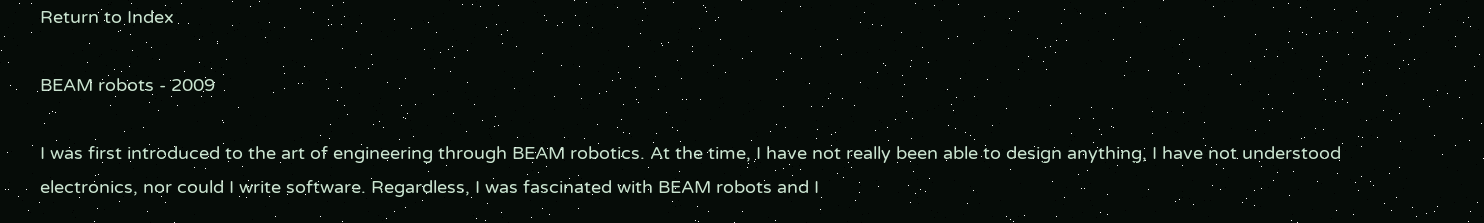Return to Index

BEAM robots - 2009

I was first introduced to the art of engineering through BEAM robotics. At the time, I have not really been able to design anything, I have not understood electronics, nor could I write software. Regardless, I was fascinated with BEAM robots and I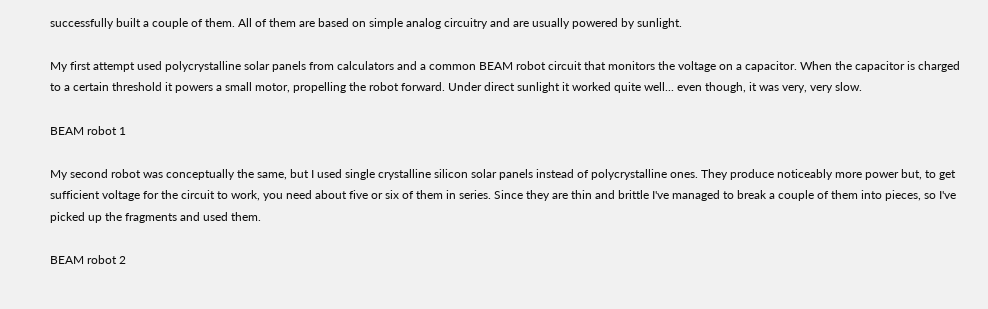successfully built a couple of them. All of them are based on simple analog circuitry and are usually powered by sunlight.

My first attempt used polycrystalline solar panels from calculators and a common BEAM robot circuit that monitors the voltage on a capacitor. When the capacitor is charged to a certain threshold it powers a small motor, propelling the robot forward. Under direct sunlight it worked quite well... even though, it was very, very slow.

BEAM robot 1

My second robot was conceptually the same, but I used single crystalline silicon solar panels instead of polycrystalline ones. They produce noticeably more power but, to get sufficient voltage for the circuit to work, you need about five or six of them in series. Since they are thin and brittle I've managed to break a couple of them into pieces, so I've picked up the fragments and used them.

BEAM robot 2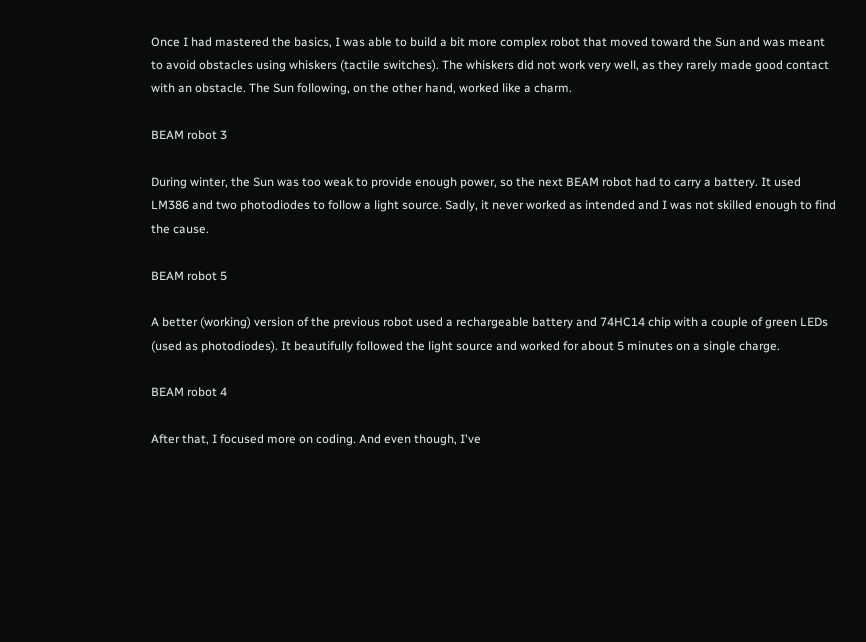Once I had mastered the basics, I was able to build a bit more complex robot that moved toward the Sun and was meant to avoid obstacles using whiskers (tactile switches). The whiskers did not work very well, as they rarely made good contact with an obstacle. The Sun following, on the other hand, worked like a charm.

BEAM robot 3

During winter, the Sun was too weak to provide enough power, so the next BEAM robot had to carry a battery. It used LM386 and two photodiodes to follow a light source. Sadly, it never worked as intended and I was not skilled enough to find the cause.

BEAM robot 5

A better (working) version of the previous robot used a rechargeable battery and 74HC14 chip with a couple of green LEDs (used as photodiodes). It beautifully followed the light source and worked for about 5 minutes on a single charge.

BEAM robot 4

After that, I focused more on coding. And even though, I've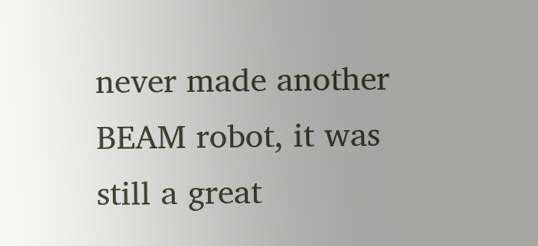never made another BEAM robot, it was still a great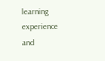learning experience and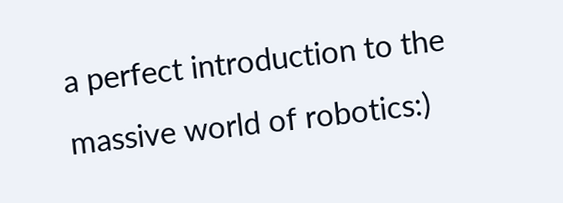a perfect introduction to the massive world of robotics:)